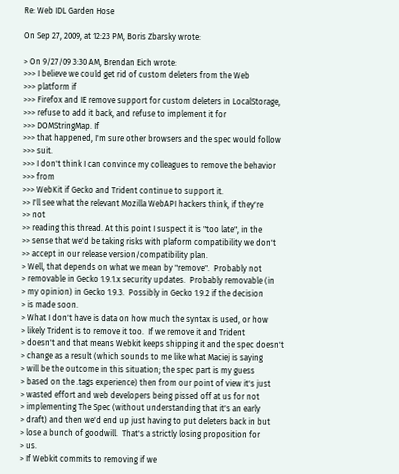Re: Web IDL Garden Hose

On Sep 27, 2009, at 12:23 PM, Boris Zbarsky wrote:

> On 9/27/09 3:30 AM, Brendan Eich wrote:
>>> I believe we could get rid of custom deleters from the Web
>>> platform if
>>> Firefox and IE remove support for custom deleters in LocalStorage,
>>> refuse to add it back, and refuse to implement it for
>>> DOMStringMap. If
>>> that happened, I'm sure other browsers and the spec would follow
>>> suit.
>>> I don't think I can convince my colleagues to remove the behavior
>>> from
>>> WebKit if Gecko and Trident continue to support it.
>> I'll see what the relevant Mozilla WebAPI hackers think, if they're
>> not
>> reading this thread. At this point I suspect it is "too late", in the
>> sense that we'd be taking risks with plaform compatibility we don't
>> accept in our release version/compatibility plan.
> Well, that depends on what we mean by "remove".  Probably not
> removable in Gecko 1.9.1.x security updates.  Probably removable (in
> my opinion) in Gecko 1.9.3.  Possibly in Gecko 1.9.2 if the decision
> is made soon.
> What I don't have is data on how much the syntax is used, or how
> likely Trident is to remove it too.  If we remove it and Trident
> doesn't and that means Webkit keeps shipping it and the spec doesn't
> change as a result (which sounds to me like what Maciej is saying
> will be the outcome in this situation; the spec part is my guess
> based on the .tags experience) then from our point of view it's just
> wasted effort and web developers being pissed off at us for not
> implementing The Spec (without understanding that it's an early
> draft) and then we'd end up just having to put deleters back in but
> lose a bunch of goodwill.  That's a strictly losing proposition for
> us.
> If Webkit commits to removing if we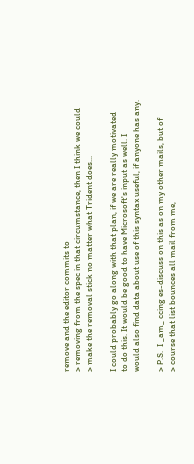remove and the editor commits to
> removing from the spec in that circumstance, then I think we could
> make the removal stick no matter what Trident does...

I could probably go along with that plan, if we are really motivated
to do this. It would be good to have Microsoft's input as well. I
would also find data about use of this syntax useful, if anyone has any.

> P.S.  I _am_ ccing es-discuss on this as on my other mails, but of
> course that list bounces all mail from me,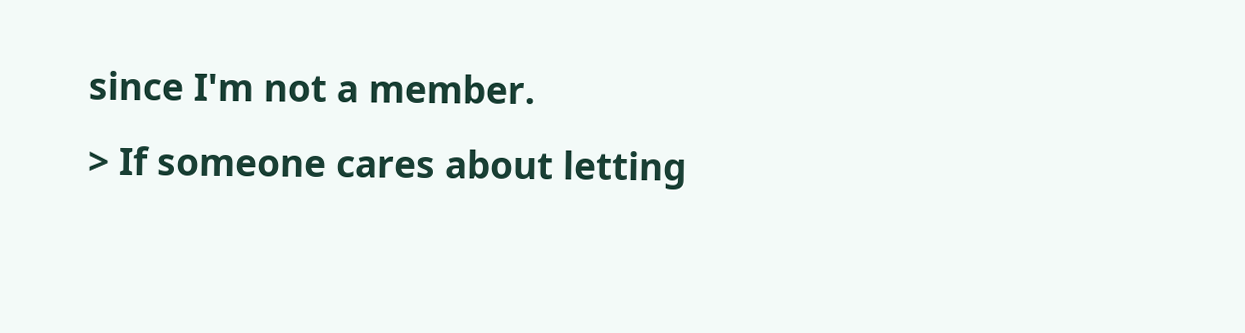since I'm not a member.
> If someone cares about letting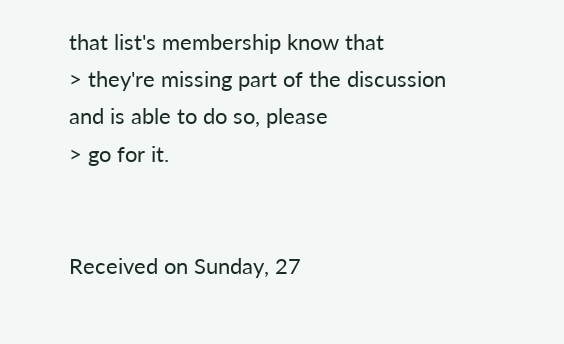that list's membership know that
> they're missing part of the discussion and is able to do so, please
> go for it.


Received on Sunday, 27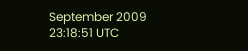September 2009 23:18:51 UTC